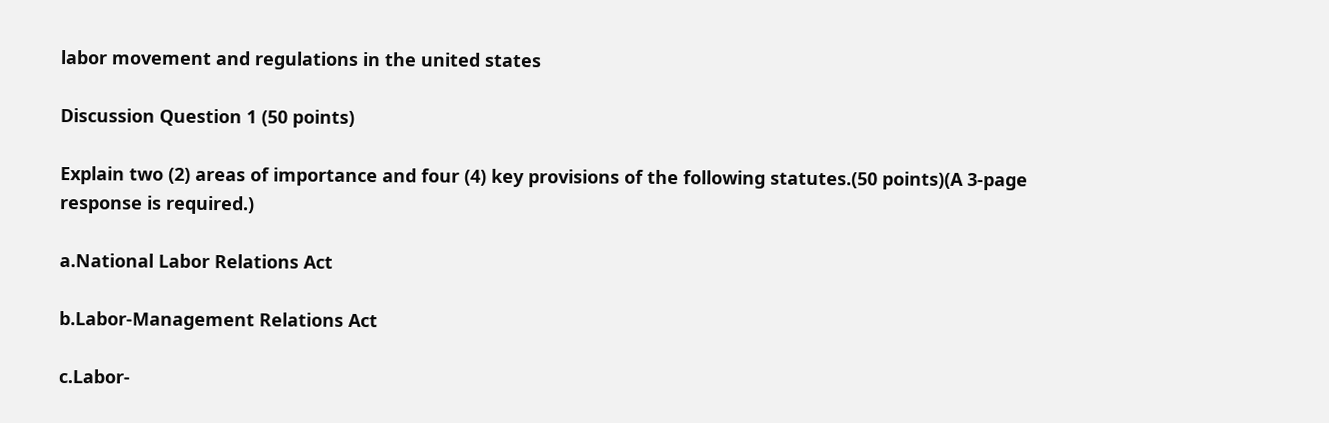labor movement and regulations in the united states

Discussion Question 1 (50 points)

Explain two (2) areas of importance and four (4) key provisions of the following statutes.(50 points)(A 3-page response is required.)

a.National Labor Relations Act

b.Labor-Management Relations Act

c.Labor-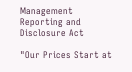Management Reporting and Disclosure Act

"Our Prices Start at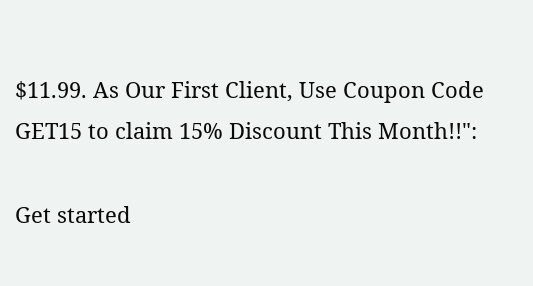$11.99. As Our First Client, Use Coupon Code GET15 to claim 15% Discount This Month!!":

Get started